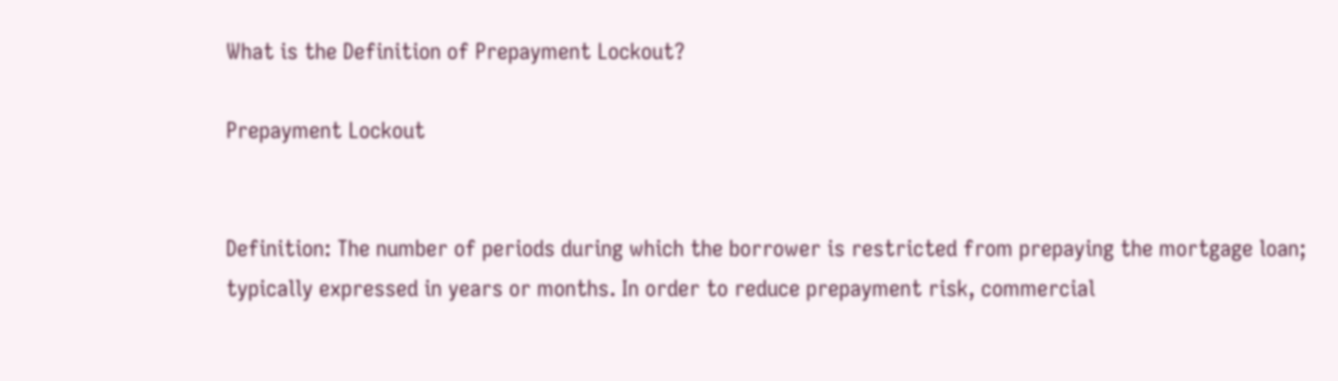What is the Definition of Prepayment Lockout?

Prepayment Lockout


Definition: The number of periods during which the borrower is restricted from prepaying the mortgage loan; typically expressed in years or months. In order to reduce prepayment risk, commercial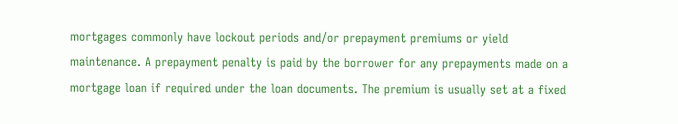mortgages commonly have lockout periods and/or prepayment premiums or yield maintenance. A prepayment penalty is paid by the borrower for any prepayments made on a mortgage loan if required under the loan documents. The premium is usually set at a fixed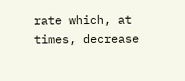rate which, at times, decrease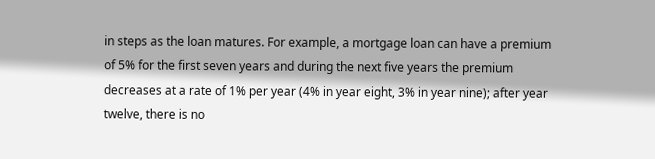in steps as the loan matures. For example, a mortgage loan can have a premium of 5% for the first seven years and during the next five years the premium decreases at a rate of 1% per year (4% in year eight, 3% in year nine); after year twelve, there is no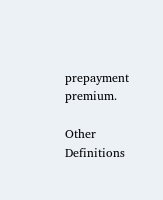prepayment premium.

Other Definitions